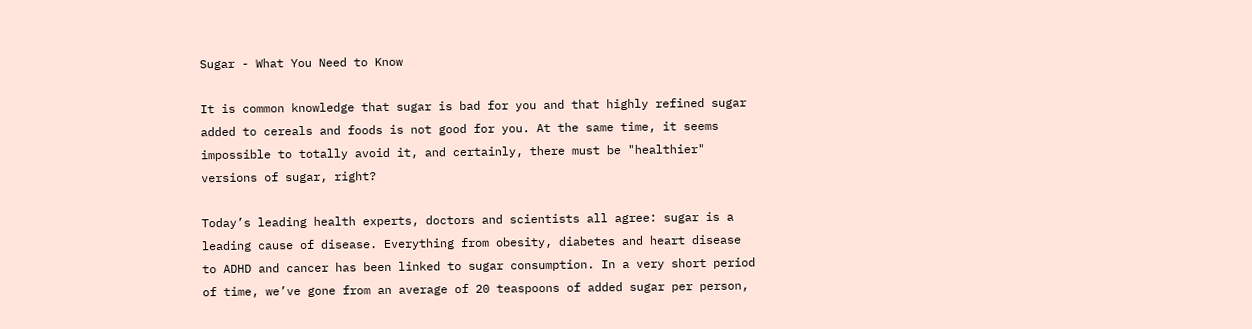Sugar - What You Need to Know

It is common knowledge that sugar is bad for you and that highly refined sugar added to cereals and foods is not good for you. At the same time, it seems impossible to totally avoid it, and certainly, there must be "healthier" versions of sugar, right?

Today’s leading health experts, doctors and scientists all agree: sugar is a leading cause of disease. Everything from obesity, diabetes and heart disease to ADHD and cancer has been linked to sugar consumption. In a very short period of time, we’ve gone from an average of 20 teaspoons of added sugar per person,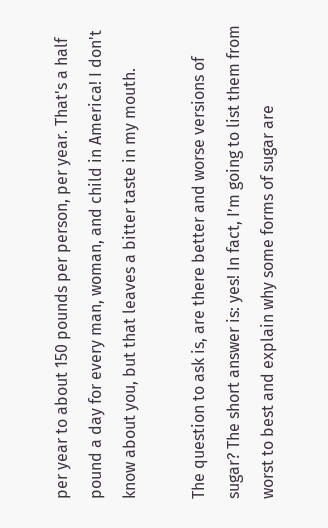per year to about 150 pounds per person, per year. That's a half pound a day for every man, woman, and child in America! I don't know about you, but that leaves a bitter taste in my mouth.

The question to ask is, are there better and worse versions of sugar? The short answer is: yes! In fact, I’m going to list them from worst to best and explain why some forms of sugar are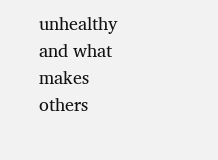unhealthy and what makes others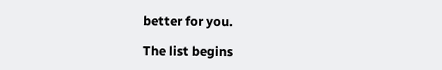better for you.

The list begins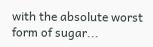with the absolute worst form of sugar...